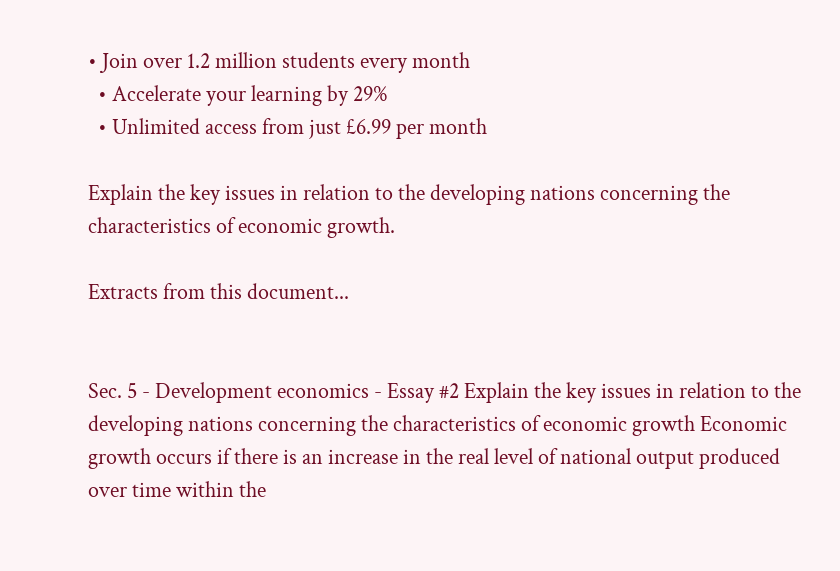• Join over 1.2 million students every month
  • Accelerate your learning by 29%
  • Unlimited access from just £6.99 per month

Explain the key issues in relation to the developing nations concerning the characteristics of economic growth.

Extracts from this document...


Sec. 5 - Development economics - Essay #2 Explain the key issues in relation to the developing nations concerning the characteristics of economic growth Economic growth occurs if there is an increase in the real level of national output produced over time within the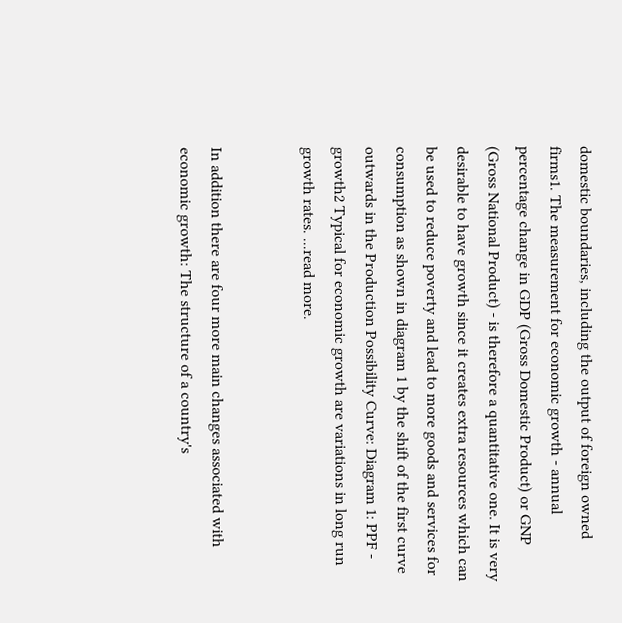domestic boundaries, including the output of foreign owned firms1. The measurement for economic growth - annual percentage change in GDP (Gross Domestic Product) or GNP (Gross National Product) - is therefore a quantitative one. It is very desirable to have growth since it creates extra resources which can be used to reduce poverty and lead to more goods and services for consumption as shown in diagram 1 by the shift of the first curve outwards in the Production Possibility Curve: Diagram 1: PPF - growth2 Typical for economic growth are variations in long run growth rates. ...read more.


In addition there are four more main changes associated with economic growth: The structure of a country's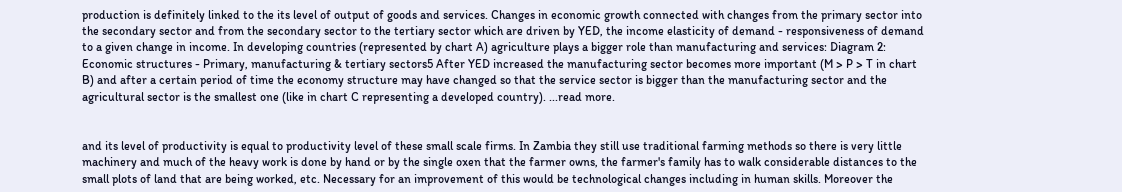production is definitely linked to the its level of output of goods and services. Changes in economic growth connected with changes from the primary sector into the secondary sector and from the secondary sector to the tertiary sector which are driven by YED, the income elasticity of demand - responsiveness of demand to a given change in income. In developing countries (represented by chart A) agriculture plays a bigger role than manufacturing and services: Diagram 2: Economic structures - Primary, manufacturing & tertiary sectors5 After YED increased the manufacturing sector becomes more important (M > P > T in chart B) and after a certain period of time the economy structure may have changed so that the service sector is bigger than the manufacturing sector and the agricultural sector is the smallest one (like in chart C representing a developed country). ...read more.


and its level of productivity is equal to productivity level of these small scale firms. In Zambia they still use traditional farming methods so there is very little machinery and much of the heavy work is done by hand or by the single oxen that the farmer owns, the farmer's family has to walk considerable distances to the small plots of land that are being worked, etc. Necessary for an improvement of this would be technological changes including in human skills. Moreover the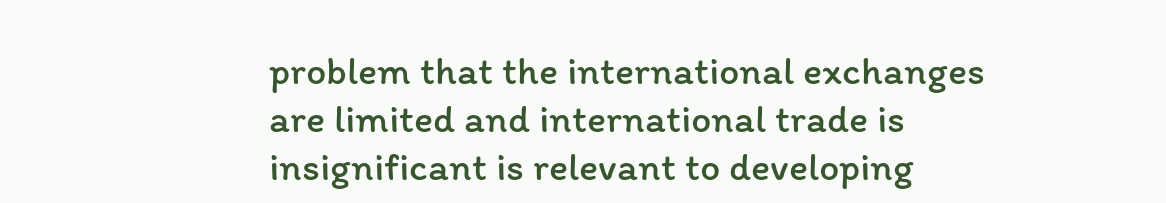problem that the international exchanges are limited and international trade is insignificant is relevant to developing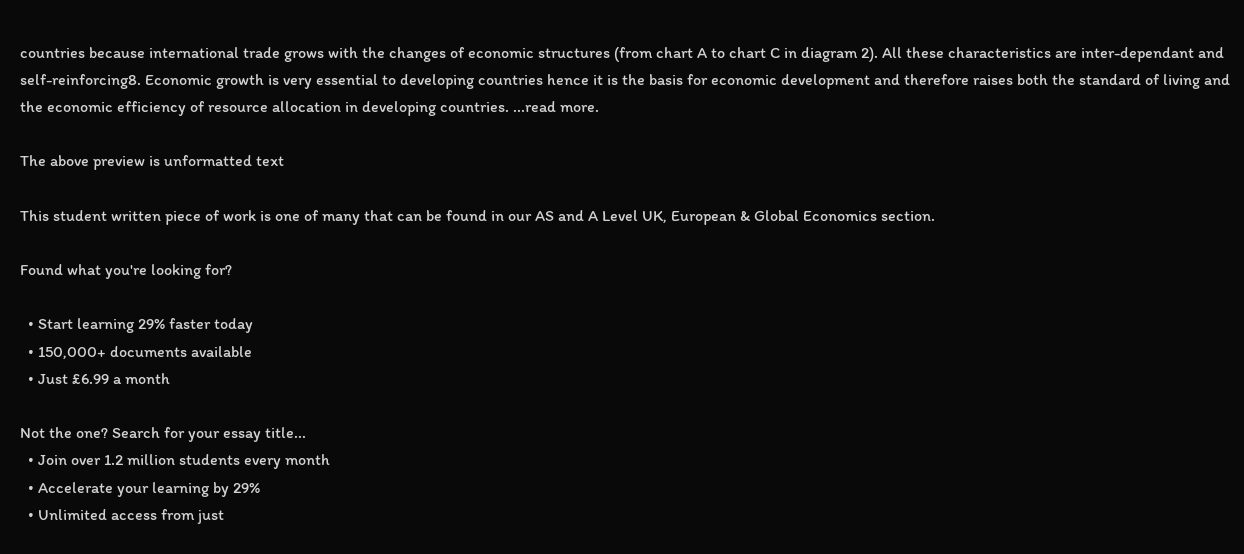countries because international trade grows with the changes of economic structures (from chart A to chart C in diagram 2). All these characteristics are inter-dependant and self-reinforcing8. Economic growth is very essential to developing countries hence it is the basis for economic development and therefore raises both the standard of living and the economic efficiency of resource allocation in developing countries. ...read more.

The above preview is unformatted text

This student written piece of work is one of many that can be found in our AS and A Level UK, European & Global Economics section.

Found what you're looking for?

  • Start learning 29% faster today
  • 150,000+ documents available
  • Just £6.99 a month

Not the one? Search for your essay title...
  • Join over 1.2 million students every month
  • Accelerate your learning by 29%
  • Unlimited access from just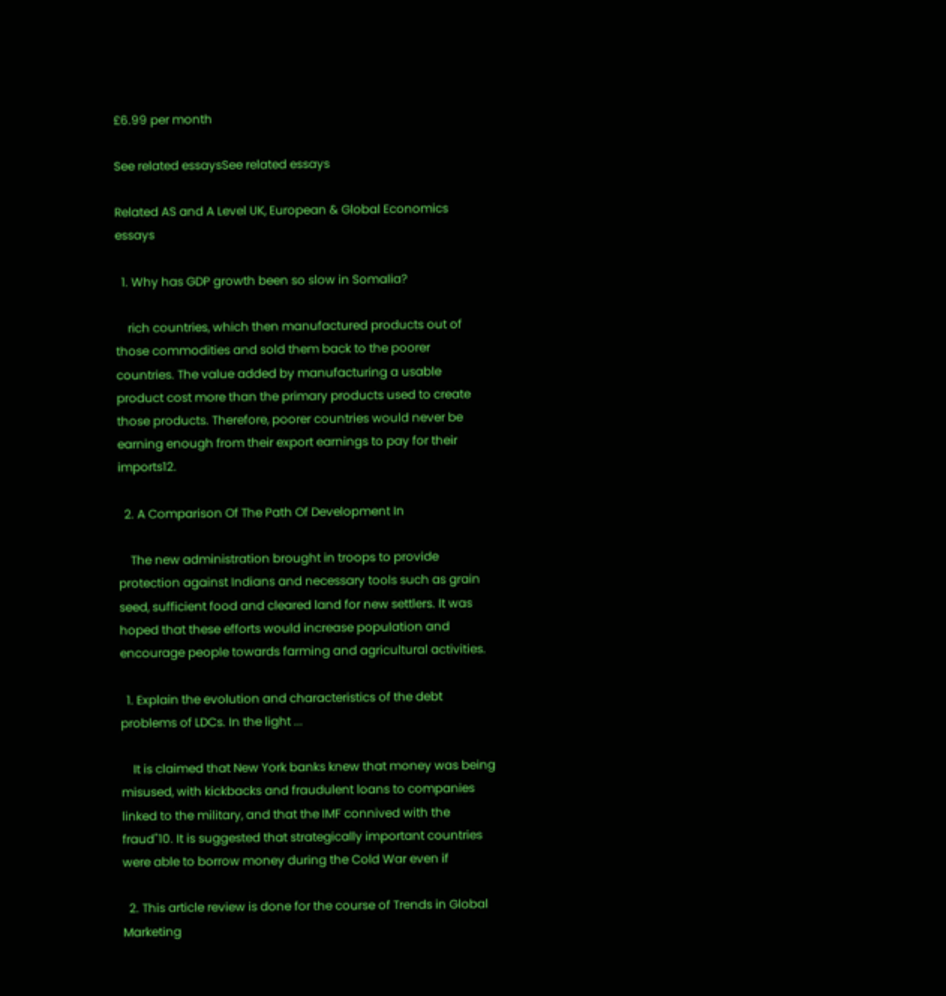£6.99 per month

See related essaysSee related essays

Related AS and A Level UK, European & Global Economics essays

  1. Why has GDP growth been so slow in Somalia?

    rich countries, which then manufactured products out of those commodities and sold them back to the poorer countries. The value added by manufacturing a usable product cost more than the primary products used to create those products. Therefore, poorer countries would never be earning enough from their export earnings to pay for their imports12.

  2. A Comparison Of The Path Of Development In

    The new administration brought in troops to provide protection against Indians and necessary tools such as grain seed, sufficient food and cleared land for new settlers. It was hoped that these efforts would increase population and encourage people towards farming and agricultural activities.

  1. Explain the evolution and characteristics of the debt problems of LDCs. In the light ...

    It is claimed that New York banks knew that money was being misused, with kickbacks and fraudulent loans to companies linked to the military, and that the IMF connived with the fraud"10. It is suggested that strategically important countries were able to borrow money during the Cold War even if

  2. This article review is done for the course of Trends in Global Marketing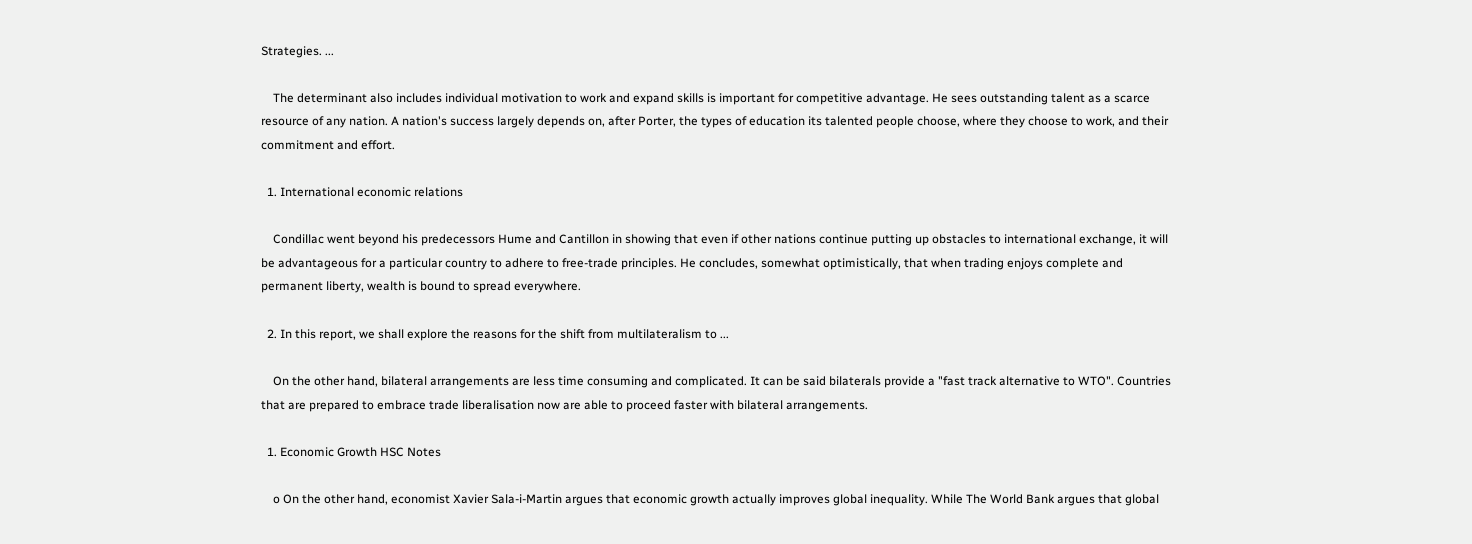Strategies. ...

    The determinant also includes individual motivation to work and expand skills is important for competitive advantage. He sees outstanding talent as a scarce resource of any nation. A nation's success largely depends on, after Porter, the types of education its talented people choose, where they choose to work, and their commitment and effort.

  1. International economic relations

    Condillac went beyond his predecessors Hume and Cantillon in showing that even if other nations continue putting up obstacles to international exchange, it will be advantageous for a particular country to adhere to free-trade principles. He concludes, somewhat optimistically, that when trading enjoys complete and permanent liberty, wealth is bound to spread everywhere.

  2. In this report, we shall explore the reasons for the shift from multilateralism to ...

    On the other hand, bilateral arrangements are less time consuming and complicated. It can be said bilaterals provide a "fast track alternative to WTO". Countries that are prepared to embrace trade liberalisation now are able to proceed faster with bilateral arrangements.

  1. Economic Growth HSC Notes

    o On the other hand, economist Xavier Sala-i-Martin argues that economic growth actually improves global inequality. While The World Bank argues that global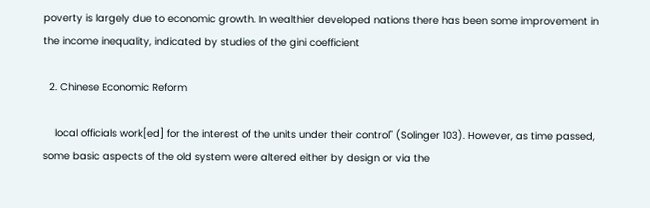poverty is largely due to economic growth. In wealthier developed nations there has been some improvement in the income inequality, indicated by studies of the gini coefficient

  2. Chinese Economic Reform

    local officials work[ed] for the interest of the units under their control" (Solinger 103). However, as time passed, some basic aspects of the old system were altered either by design or via the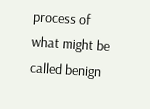process of what might be called benign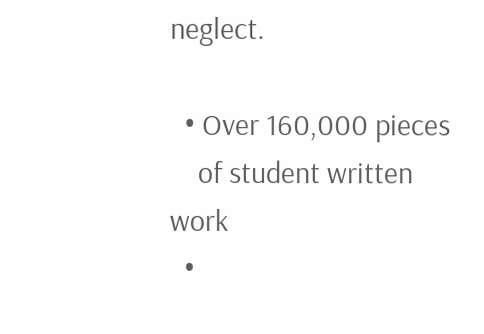neglect.

  • Over 160,000 pieces
    of student written work
  •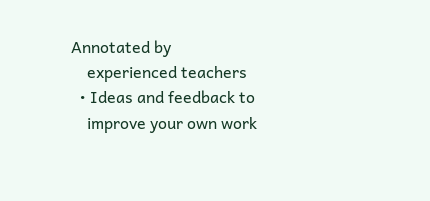Annotated by
    experienced teachers
  • Ideas and feedback to
    improve your own work